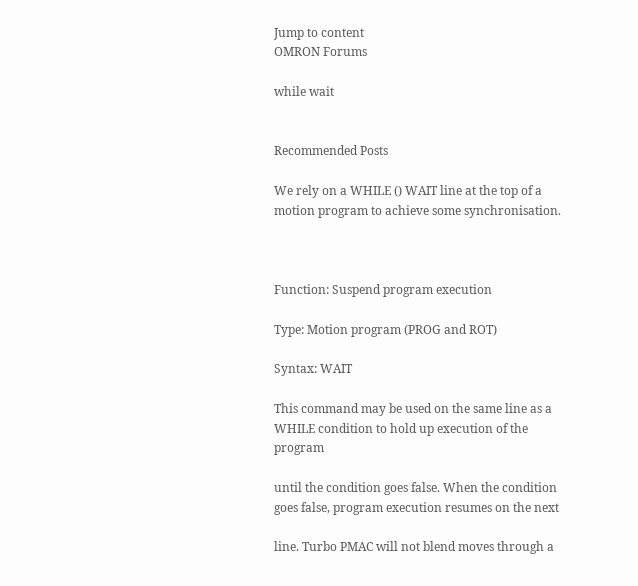Jump to content
OMRON Forums

while wait


Recommended Posts

We rely on a WHILE () WAIT line at the top of a motion program to achieve some synchronisation.



Function: Suspend program execution

Type: Motion program (PROG and ROT)

Syntax: WAIT

This command may be used on the same line as a WHILE condition to hold up execution of the program

until the condition goes false. When the condition goes false, program execution resumes on the next

line. Turbo PMAC will not blend moves through a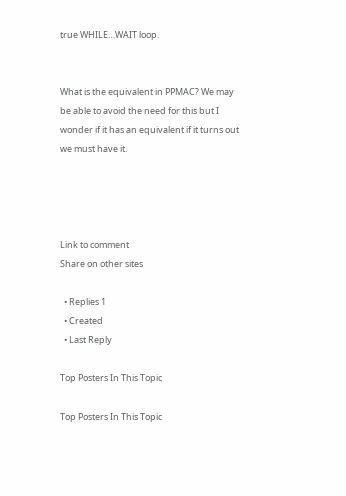true WHILE…WAIT loop.


What is the equivalent in PPMAC? We may be able to avoid the need for this but I wonder if it has an equivalent if it turns out we must have it.




Link to comment
Share on other sites

  • Replies 1
  • Created
  • Last Reply

Top Posters In This Topic

Top Posters In This Topic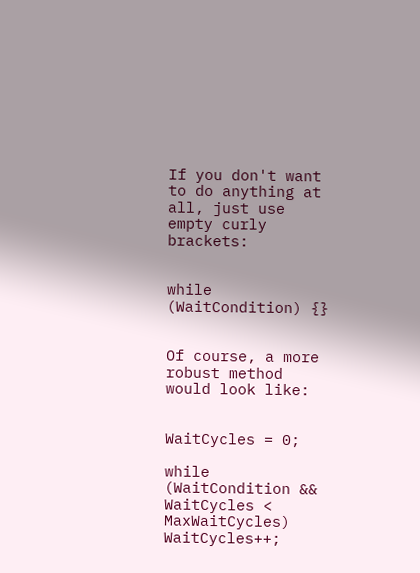If you don't want to do anything at all, just use empty curly brackets:


while (WaitCondition) {}


Of course, a more robust method would look like:


WaitCycles = 0;

while (WaitCondition && WaitCycles < MaxWaitCycles) WaitCycles++;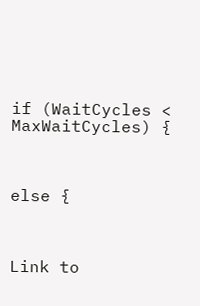if (WaitCycles < MaxWaitCycles) {



else {



Link to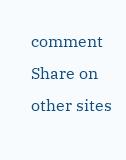comment
Share on other sites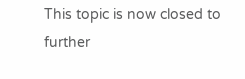This topic is now closed to further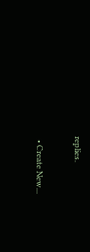replies.

  • Create New...